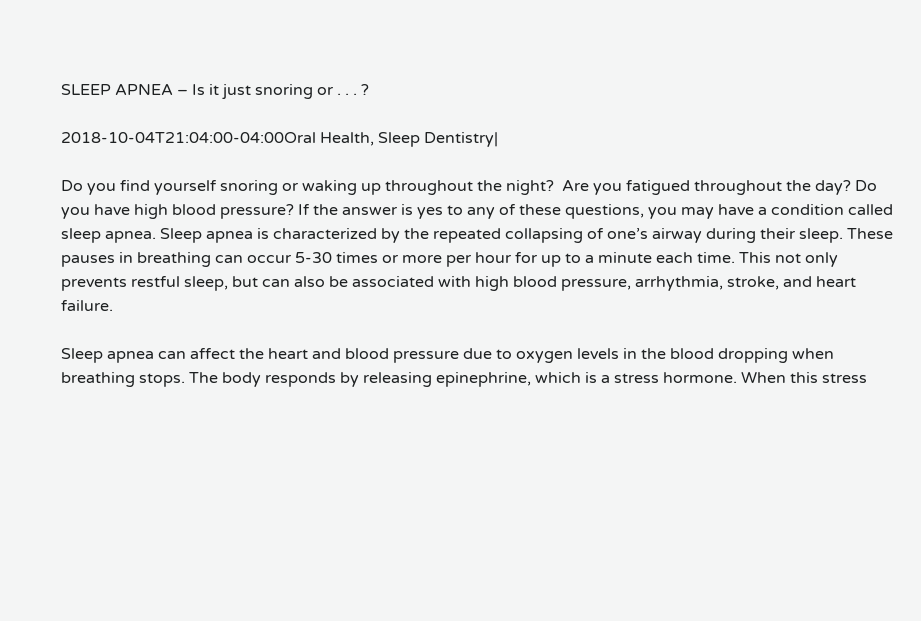SLEEP APNEA – Is it just snoring or . . . ?

2018-10-04T21:04:00-04:00Oral Health, Sleep Dentistry|

Do you find yourself snoring or waking up throughout the night?  Are you fatigued throughout the day? Do you have high blood pressure? If the answer is yes to any of these questions, you may have a condition called sleep apnea. Sleep apnea is characterized by the repeated collapsing of one’s airway during their sleep. These pauses in breathing can occur 5-30 times or more per hour for up to a minute each time. This not only prevents restful sleep, but can also be associated with high blood pressure, arrhythmia, stroke, and heart failure.

Sleep apnea can affect the heart and blood pressure due to oxygen levels in the blood dropping when breathing stops. The body responds by releasing epinephrine, which is a stress hormone. When this stress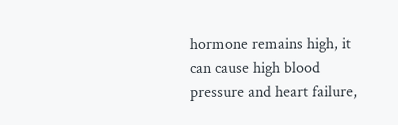hormone remains high, it can cause high blood pressure and heart failure,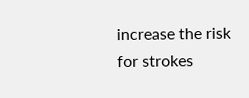increase the risk for strokes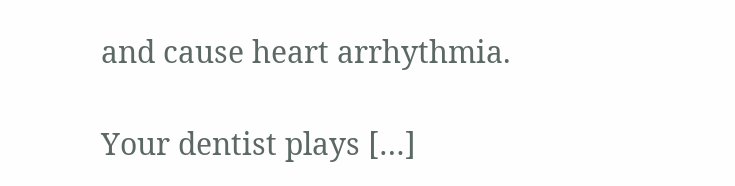and cause heart arrhythmia.

Your dentist plays […]